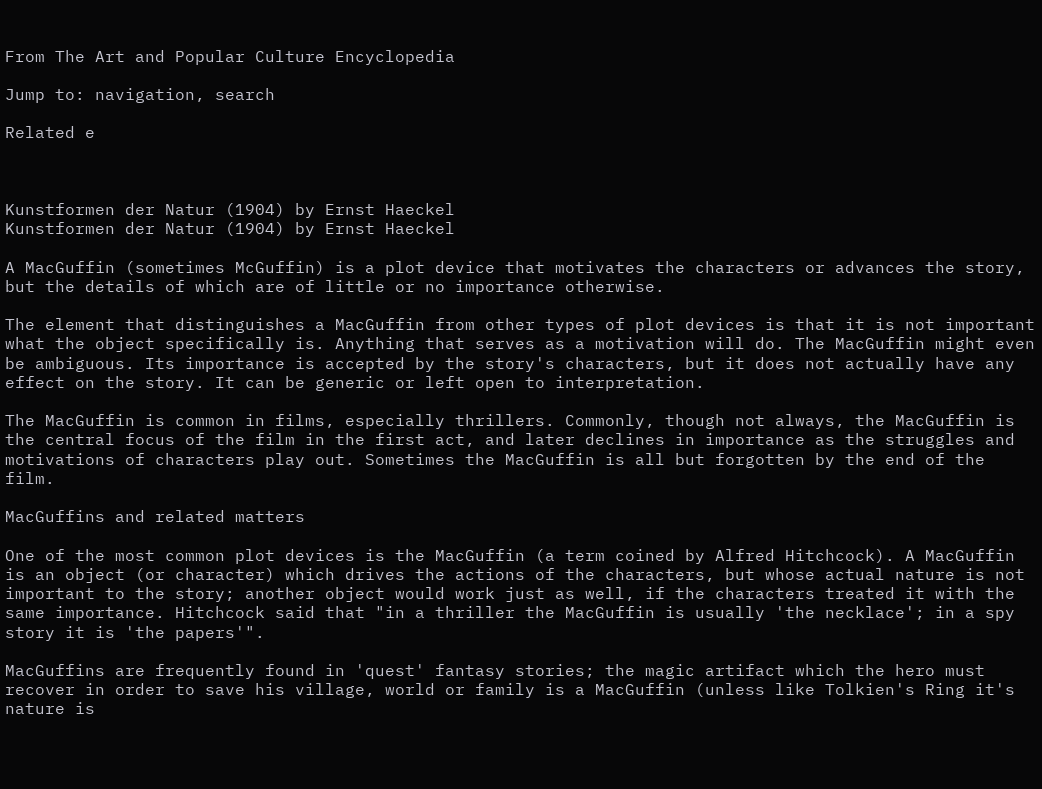From The Art and Popular Culture Encyclopedia

Jump to: navigation, search

Related e



Kunstformen der Natur (1904) by Ernst Haeckel
Kunstformen der Natur (1904) by Ernst Haeckel

A MacGuffin (sometimes McGuffin) is a plot device that motivates the characters or advances the story, but the details of which are of little or no importance otherwise.

The element that distinguishes a MacGuffin from other types of plot devices is that it is not important what the object specifically is. Anything that serves as a motivation will do. The MacGuffin might even be ambiguous. Its importance is accepted by the story's characters, but it does not actually have any effect on the story. It can be generic or left open to interpretation.

The MacGuffin is common in films, especially thrillers. Commonly, though not always, the MacGuffin is the central focus of the film in the first act, and later declines in importance as the struggles and motivations of characters play out. Sometimes the MacGuffin is all but forgotten by the end of the film.

MacGuffins and related matters

One of the most common plot devices is the MacGuffin (a term coined by Alfred Hitchcock). A MacGuffin is an object (or character) which drives the actions of the characters, but whose actual nature is not important to the story; another object would work just as well, if the characters treated it with the same importance. Hitchcock said that "in a thriller the MacGuffin is usually 'the necklace'; in a spy story it is 'the papers'".

MacGuffins are frequently found in 'quest' fantasy stories; the magic artifact which the hero must recover in order to save his village, world or family is a MacGuffin (unless like Tolkien's Ring it's nature is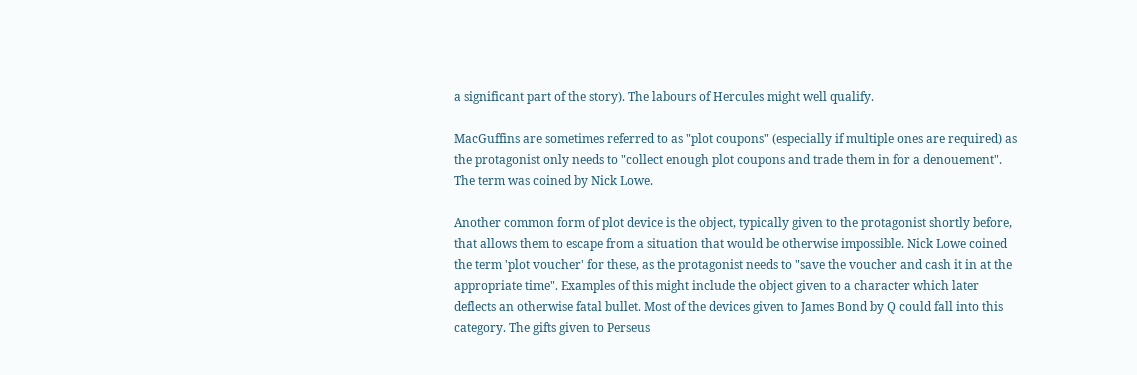a significant part of the story). The labours of Hercules might well qualify.

MacGuffins are sometimes referred to as "plot coupons" (especially if multiple ones are required) as the protagonist only needs to "collect enough plot coupons and trade them in for a denouement". The term was coined by Nick Lowe.

Another common form of plot device is the object, typically given to the protagonist shortly before, that allows them to escape from a situation that would be otherwise impossible. Nick Lowe coined the term 'plot voucher' for these, as the protagonist needs to "save the voucher and cash it in at the appropriate time". Examples of this might include the object given to a character which later deflects an otherwise fatal bullet. Most of the devices given to James Bond by Q could fall into this category. The gifts given to Perseus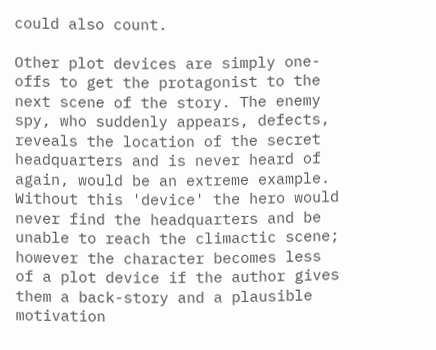could also count.

Other plot devices are simply one-offs to get the protagonist to the next scene of the story. The enemy spy, who suddenly appears, defects, reveals the location of the secret headquarters and is never heard of again, would be an extreme example. Without this 'device' the hero would never find the headquarters and be unable to reach the climactic scene; however the character becomes less of a plot device if the author gives them a back-story and a plausible motivation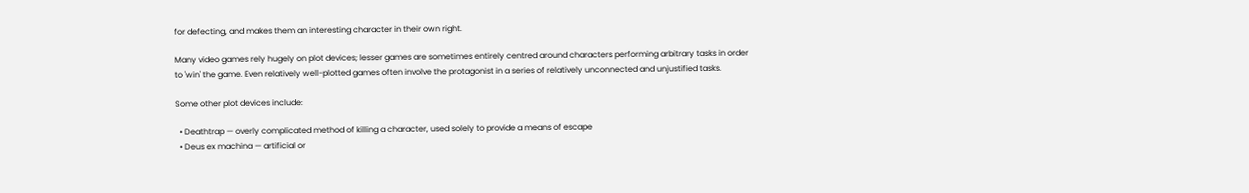for defecting, and makes them an interesting character in their own right.

Many video games rely hugely on plot devices; lesser games are sometimes entirely centred around characters performing arbitrary tasks in order to 'win' the game. Even relatively well-plotted games often involve the protagonist in a series of relatively unconnected and unjustified tasks.

Some other plot devices include:

  • Deathtrap — overly complicated method of killing a character, used solely to provide a means of escape
  • Deus ex machina — artificial or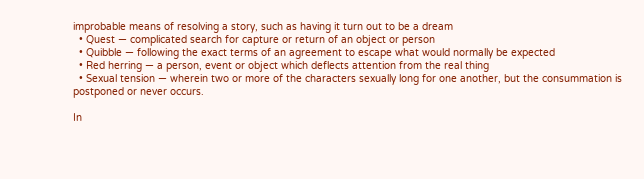improbable means of resolving a story, such as having it turn out to be a dream
  • Quest — complicated search for capture or return of an object or person
  • Quibble — following the exact terms of an agreement to escape what would normally be expected
  • Red herring — a person, event or object which deflects attention from the real thing
  • Sexual tension — wherein two or more of the characters sexually long for one another, but the consummation is postponed or never occurs.

In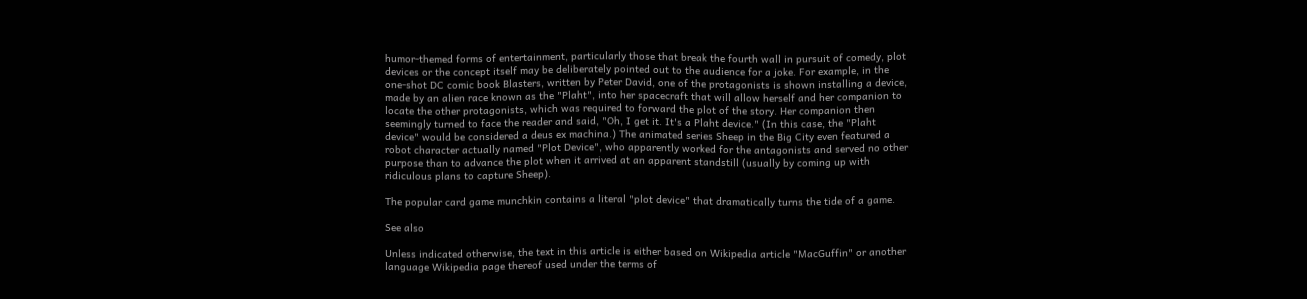humor-themed forms of entertainment, particularly those that break the fourth wall in pursuit of comedy, plot devices or the concept itself may be deliberately pointed out to the audience for a joke. For example, in the one-shot DC comic book Blasters, written by Peter David, one of the protagonists is shown installing a device, made by an alien race known as the "Plaht", into her spacecraft that will allow herself and her companion to locate the other protagonists, which was required to forward the plot of the story. Her companion then seemingly turned to face the reader and said, "Oh, I get it. It's a Plaht device." (In this case, the "Plaht device" would be considered a deus ex machina.) The animated series Sheep in the Big City even featured a robot character actually named "Plot Device", who apparently worked for the antagonists and served no other purpose than to advance the plot when it arrived at an apparent standstill (usually by coming up with ridiculous plans to capture Sheep).

The popular card game munchkin contains a literal "plot device" that dramatically turns the tide of a game.

See also

Unless indicated otherwise, the text in this article is either based on Wikipedia article "MacGuffin" or another language Wikipedia page thereof used under the terms of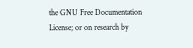the GNU Free Documentation License; or on research by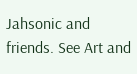Jahsonic and friends. See Art and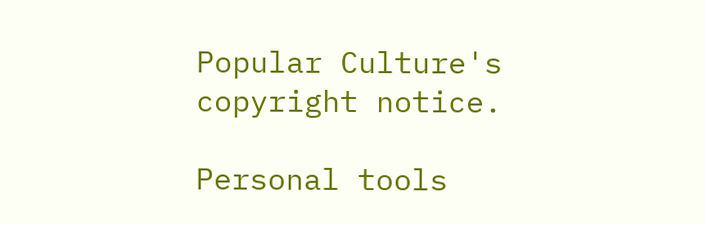Popular Culture's copyright notice.

Personal tools